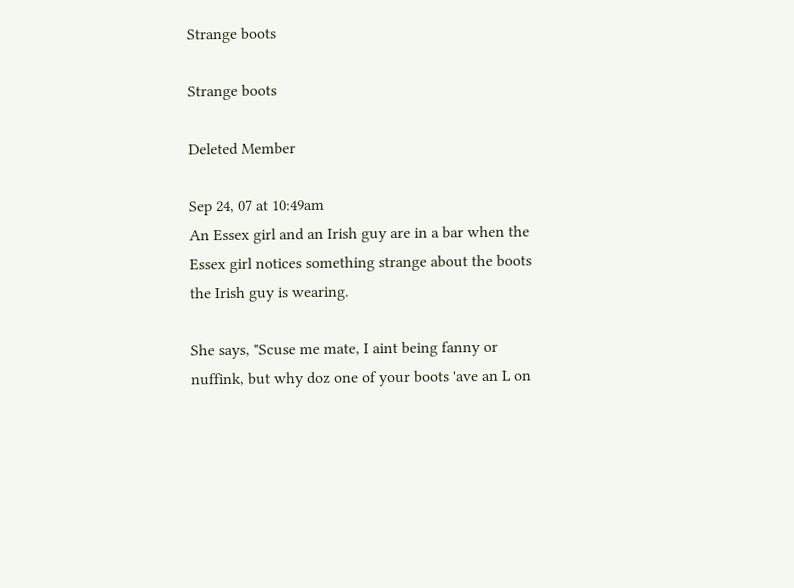Strange boots

Strange boots

Deleted Member

Sep 24, 07 at 10:49am
An Essex girl and an Irish guy are in a bar when the Essex girl notices something strange about the boots the Irish guy is wearing.

She says, "Scuse me mate, I aint being fanny or nuffink, but why doz one of your boots 'ave an L on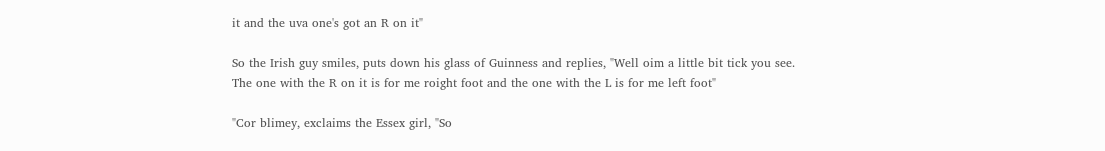it and the uva one's got an R on it"

So the Irish guy smiles, puts down his glass of Guinness and replies, "Well oim a little bit tick you see. The one with the R on it is for me roight foot and the one with the L is for me left foot"

"Cor blimey, exclaims the Essex girl, "So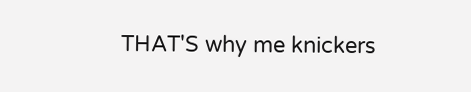THAT'S why me knickers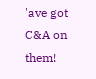'ave got C&A on them!